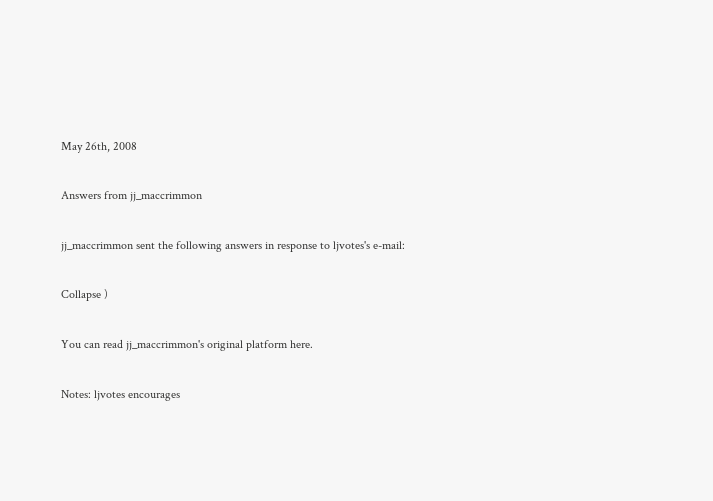May 26th, 2008

Answers from jj_maccrimmon

jj_maccrimmon sent the following answers in response to ljvotes's e-mail:

Collapse )

You can read jj_maccrimmon's original platform here.

Notes: ljvotes encourages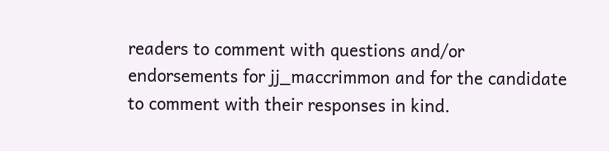readers to comment with questions and/or endorsements for jj_maccrimmon and for the candidate to comment with their responses in kind.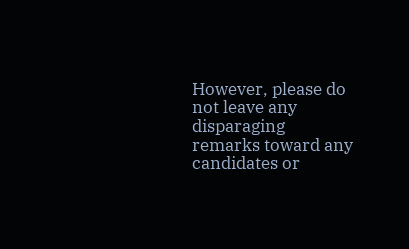However, please do not leave any disparaging remarks toward any candidates or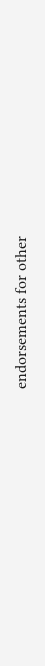endorsements for other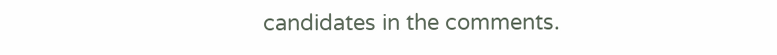candidates in the comments.